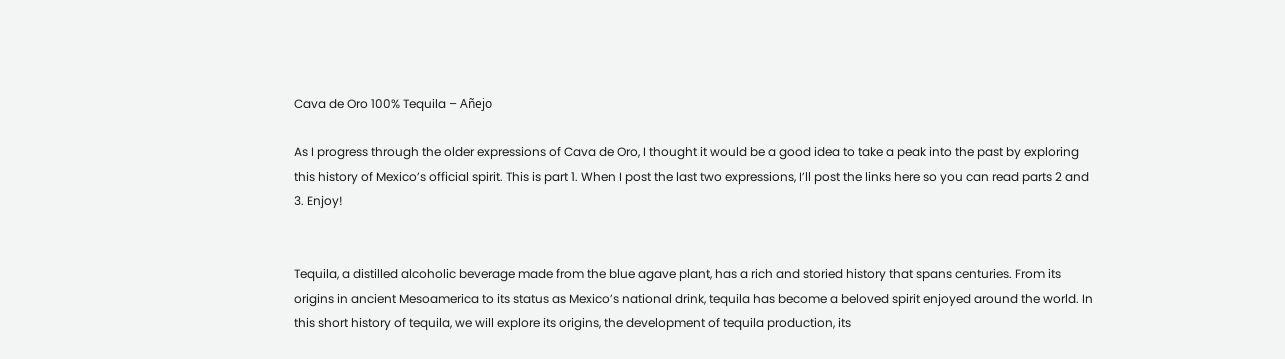Cava de Oro 100% Tequila – Añejo

As I progress through the older expressions of Cava de Oro, I thought it would be a good idea to take a peak into the past by exploring this history of Mexico’s official spirit. This is part 1. When I post the last two expressions, I’ll post the links here so you can read parts 2 and 3. Enjoy!


Tequila, a distilled alcoholic beverage made from the blue agave plant, has a rich and storied history that spans centuries. From its origins in ancient Mesoamerica to its status as Mexico’s national drink, tequila has become a beloved spirit enjoyed around the world. In this short history of tequila, we will explore its origins, the development of tequila production, its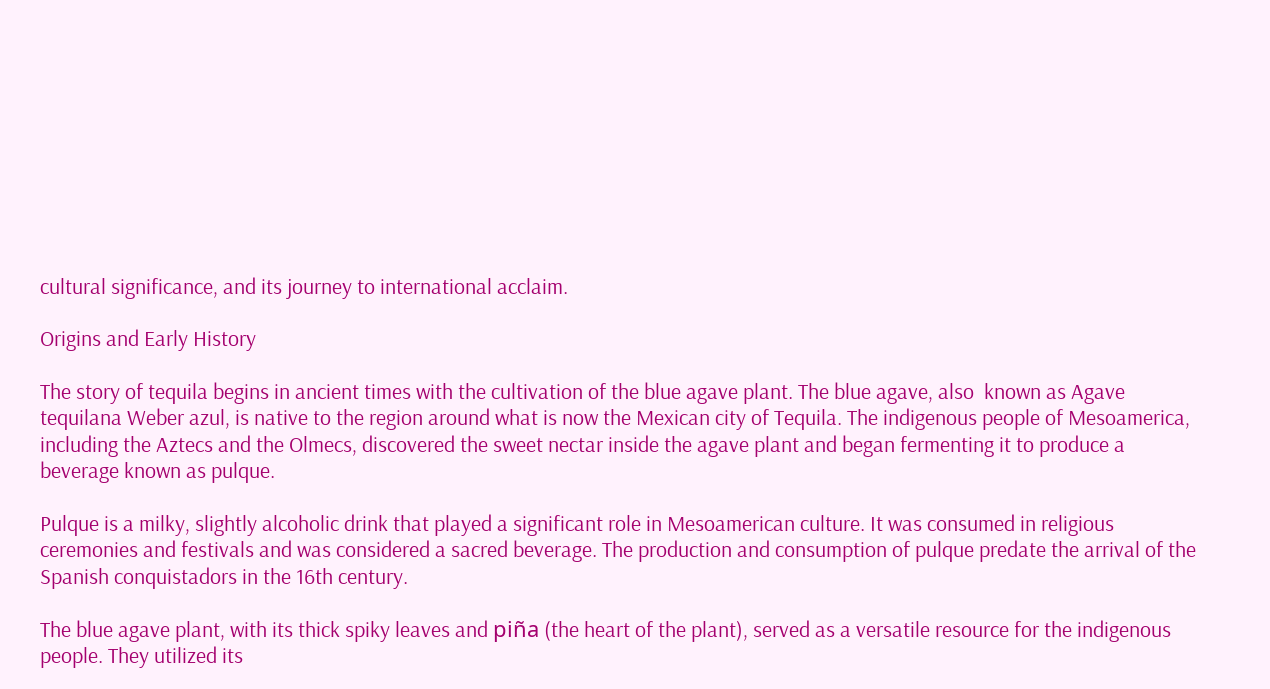cultural significance, and its journey to international acclaim.

Origins and Early History

The story of tequila begins in ancient times with the cultivation of the blue agave plant. The blue agave, also  known as Agave tequilana Weber azul, is native to the region around what is now the Mexican city of Tequila. The indigenous people of Mesoamerica, including the Aztecs and the Olmecs, discovered the sweet nectar inside the agave plant and began fermenting it to produce a beverage known as pulque.

Pulque is a milky, slightly alcoholic drink that played a significant role in Mesoamerican culture. It was consumed in religious ceremonies and festivals and was considered a sacred beverage. The production and consumption of pulque predate the arrival of the Spanish conquistadors in the 16th century.

The blue agave plant, with its thick spiky leaves and piña (the heart of the plant), served as a versatile resource for the indigenous people. They utilized its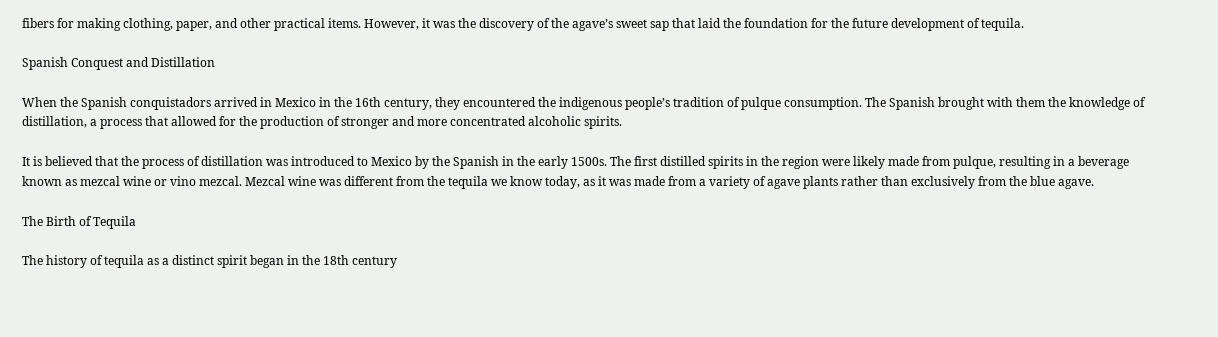fibers for making clothing, paper, and other practical items. However, it was the discovery of the agave’s sweet sap that laid the foundation for the future development of tequila.

Spanish Conquest and Distillation

When the Spanish conquistadors arrived in Mexico in the 16th century, they encountered the indigenous people’s tradition of pulque consumption. The Spanish brought with them the knowledge of distillation, a process that allowed for the production of stronger and more concentrated alcoholic spirits.

It is believed that the process of distillation was introduced to Mexico by the Spanish in the early 1500s. The first distilled spirits in the region were likely made from pulque, resulting in a beverage known as mezcal wine or vino mezcal. Mezcal wine was different from the tequila we know today, as it was made from a variety of agave plants rather than exclusively from the blue agave.

The Birth of Tequila

The history of tequila as a distinct spirit began in the 18th century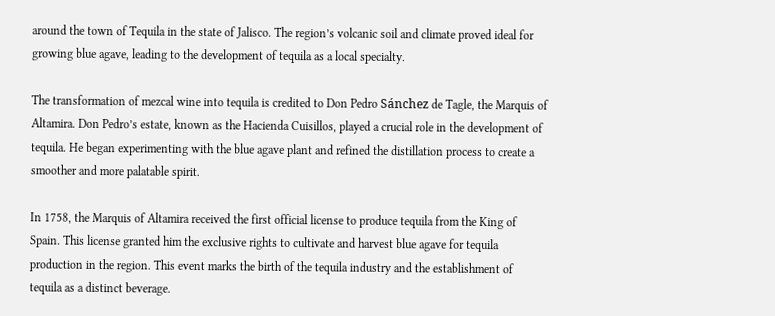around the town of Tequila in the state of Jalisco. The region’s volcanic soil and climate proved ideal for growing blue agave, leading to the development of tequila as a local specialty.

The transformation of mezcal wine into tequila is credited to Don Pedro Sánchez de Tagle, the Marquis of Altamira. Don Pedro’s estate, known as the Hacienda Cuisillos, played a crucial role in the development of tequila. He began experimenting with the blue agave plant and refined the distillation process to create a smoother and more palatable spirit.

In 1758, the Marquis of Altamira received the first official license to produce tequila from the King of Spain. This license granted him the exclusive rights to cultivate and harvest blue agave for tequila production in the region. This event marks the birth of the tequila industry and the establishment of tequila as a distinct beverage.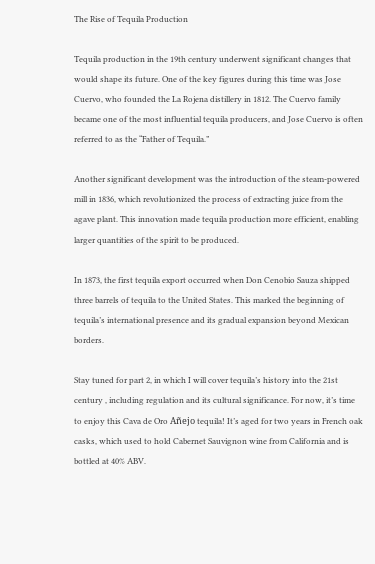The Rise of Tequila Production

Tequila production in the 19th century underwent significant changes that would shape its future. One of the key figures during this time was Jose Cuervo, who founded the La Rojena distillery in 1812. The Cuervo family became one of the most influential tequila producers, and Jose Cuervo is often referred to as the “Father of Tequila.”

Another significant development was the introduction of the steam-powered mill in 1836, which revolutionized the process of extracting juice from the agave plant. This innovation made tequila production more efficient, enabling larger quantities of the spirit to be produced.

In 1873, the first tequila export occurred when Don Cenobio Sauza shipped three barrels of tequila to the United States. This marked the beginning of tequila’s international presence and its gradual expansion beyond Mexican borders.

Stay tuned for part 2, in which I will cover tequila’s history into the 21st century , including regulation and its cultural significance. For now, it’s time to enjoy this Cava de Oro Añejo tequila! It’s aged for two years in French oak casks, which used to hold Cabernet Sauvignon wine from California and is bottled at 40% ABV.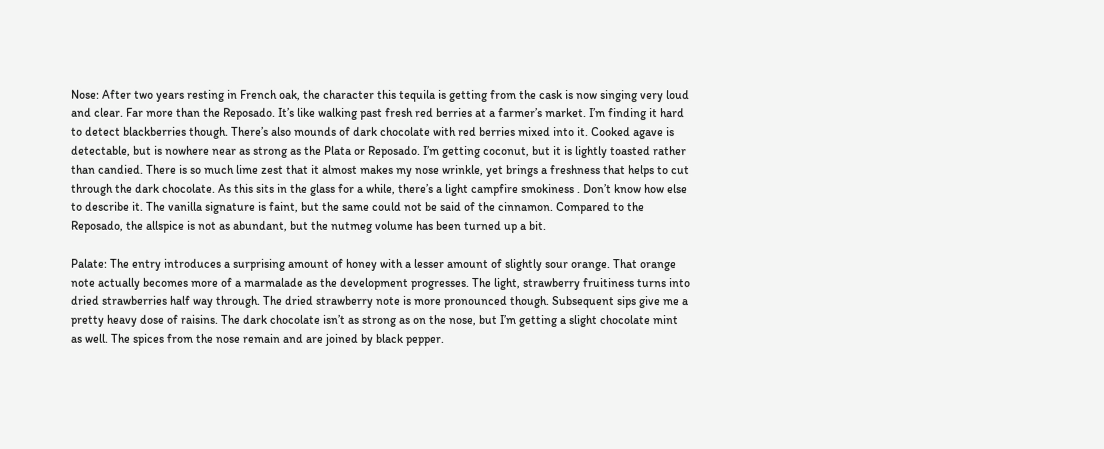Nose: After two years resting in French oak, the character this tequila is getting from the cask is now singing very loud and clear. Far more than the Reposado. It’s like walking past fresh red berries at a farmer’s market. I’m finding it hard to detect blackberries though. There’s also mounds of dark chocolate with red berries mixed into it. Cooked agave is detectable, but is nowhere near as strong as the Plata or Reposado. I’m getting coconut, but it is lightly toasted rather than candied. There is so much lime zest that it almost makes my nose wrinkle, yet brings a freshness that helps to cut through the dark chocolate. As this sits in the glass for a while, there’s a light campfire smokiness . Don’t know how else to describe it. The vanilla signature is faint, but the same could not be said of the cinnamon. Compared to the Reposado, the allspice is not as abundant, but the nutmeg volume has been turned up a bit.

Palate: The entry introduces a surprising amount of honey with a lesser amount of slightly sour orange. That orange note actually becomes more of a marmalade as the development progresses. The light, strawberry fruitiness turns into dried strawberries half way through. The dried strawberry note is more pronounced though. Subsequent sips give me a pretty heavy dose of raisins. The dark chocolate isn’t as strong as on the nose, but I’m getting a slight chocolate mint as well. The spices from the nose remain and are joined by black pepper.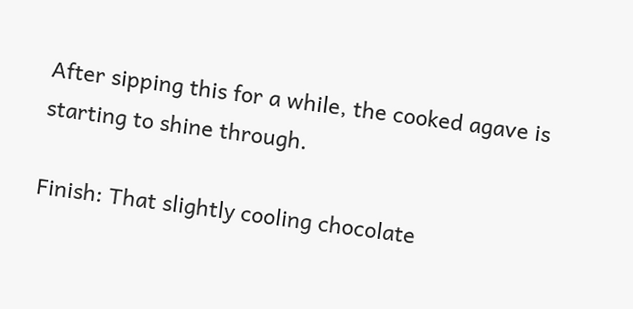After sipping this for a while, the cooked agave is starting to shine through.

Finish: That slightly cooling chocolate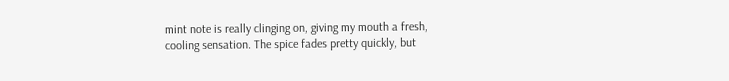mint note is really clinging on, giving my mouth a fresh, cooling sensation. The spice fades pretty quickly, but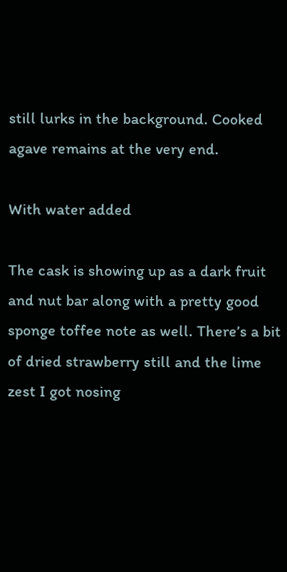still lurks in the background. Cooked agave remains at the very end.

With water added

The cask is showing up as a dark fruit and nut bar along with a pretty good sponge toffee note as well. There’s a bit of dried strawberry still and the lime zest I got nosing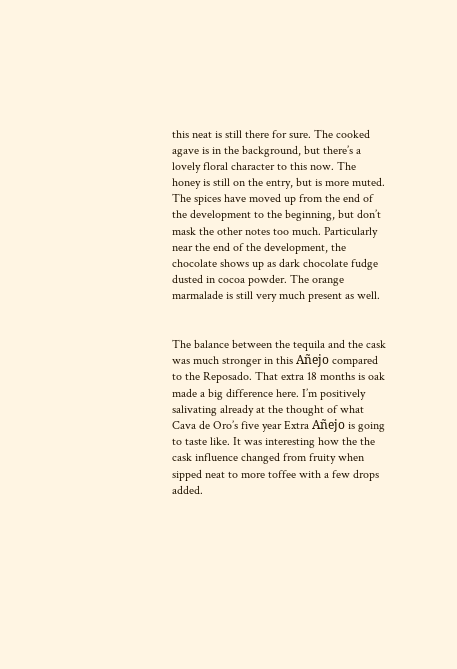this neat is still there for sure. The cooked agave is in the background, but there’s a lovely floral character to this now. The honey is still on the entry, but is more muted. The spices have moved up from the end of the development to the beginning, but don’t mask the other notes too much. Particularly near the end of the development, the chocolate shows up as dark chocolate fudge dusted in cocoa powder. The orange marmalade is still very much present as well.


The balance between the tequila and the cask was much stronger in this Añejo compared to the Reposado. That extra 18 months is oak made a big difference here. I’m positively salivating already at the thought of what Cava de Oro’s five year Extra Añejo is going to taste like. It was interesting how the the cask influence changed from fruity when sipped neat to more toffee with a few drops added.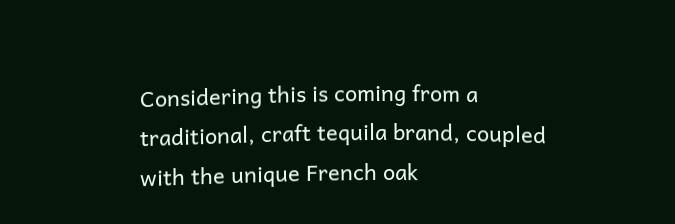Considering this is coming from a traditional, craft tequila brand, coupled with the unique French oak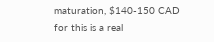maturation, $140-150 CAD for this is a real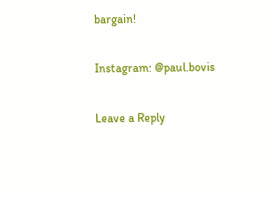bargain!

Instagram: @paul.bovis

Leave a Reply